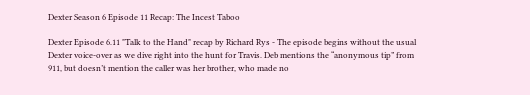Dexter Season 6 Episode 11 Recap: The Incest Taboo

Dexter Episode 6.11 "Talk to the Hand" recap by Richard Rys - The episode begins without the usual Dexter voice-over as we dive right into the hunt for Travis. Deb mentions the “anonymous tip” from 911, but doesn’t mention the caller was her brother, who made no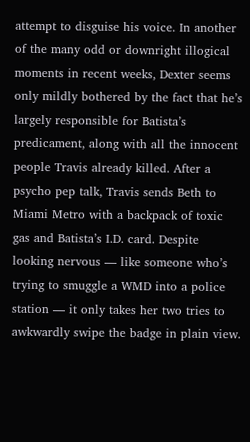attempt to disguise his voice. In another of the many odd or downright illogical moments in recent weeks, Dexter seems only mildly bothered by the fact that he’s largely responsible for Batista’s predicament, along with all the innocent people Travis already killed. After a psycho pep talk, Travis sends Beth to Miami Metro with a backpack of toxic gas and Batista’s I.D. card. Despite looking nervous — like someone who’s trying to smuggle a WMD into a police station — it only takes her two tries to awkwardly swipe the badge in plain view.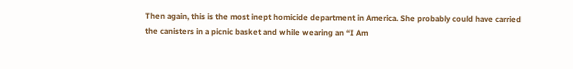Then again, this is the most inept homicide department in America. She probably could have carried the canisters in a picnic basket and while wearing an “I Am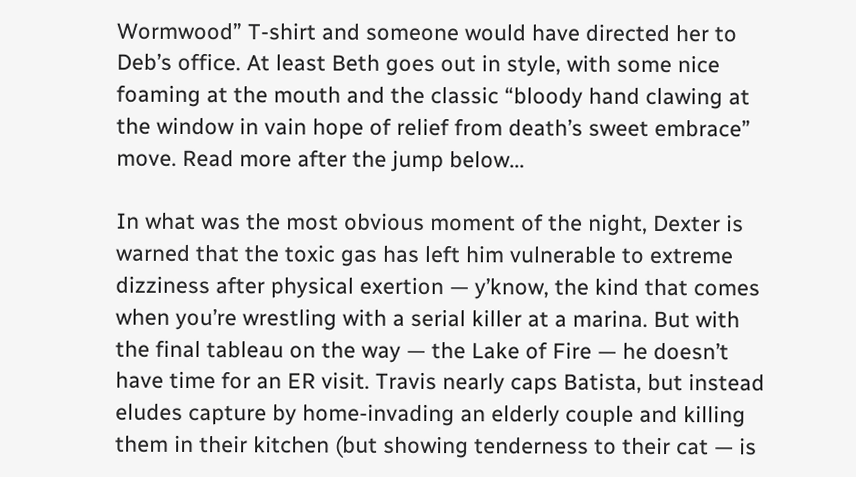Wormwood” T-shirt and someone would have directed her to Deb’s office. At least Beth goes out in style, with some nice foaming at the mouth and the classic “bloody hand clawing at the window in vain hope of relief from death’s sweet embrace” move. Read more after the jump below...

In what was the most obvious moment of the night, Dexter is warned that the toxic gas has left him vulnerable to extreme dizziness after physical exertion — y’know, the kind that comes when you’re wrestling with a serial killer at a marina. But with the final tableau on the way — the Lake of Fire — he doesn’t have time for an ER visit. Travis nearly caps Batista, but instead eludes capture by home-invading an elderly couple and killing them in their kitchen (but showing tenderness to their cat — is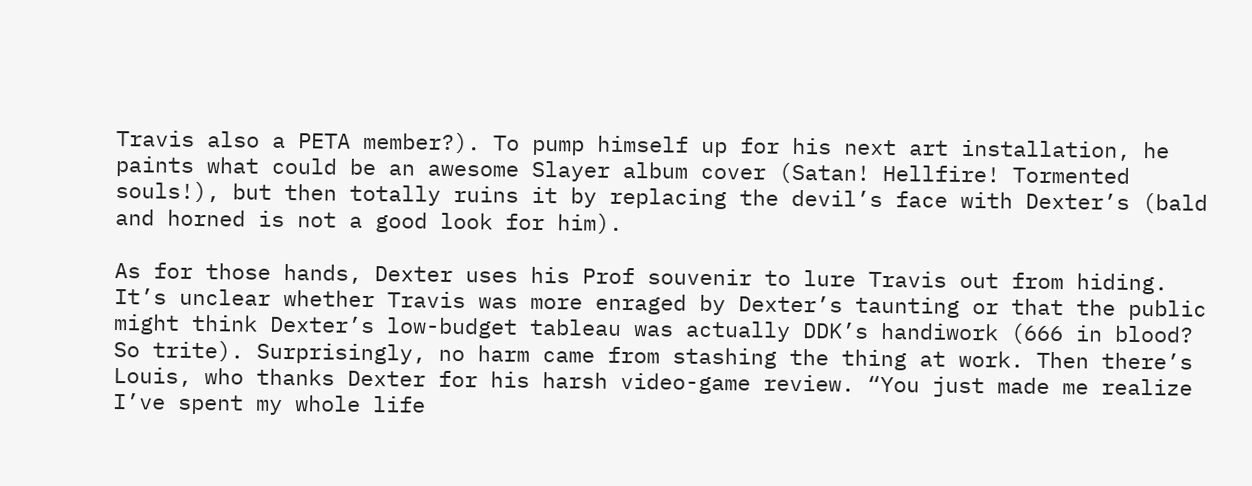Travis also a PETA member?). To pump himself up for his next art installation, he paints what could be an awesome Slayer album cover (Satan! Hellfire! Tormented souls!), but then totally ruins it by replacing the devil’s face with Dexter’s (bald and horned is not a good look for him).

As for those hands, Dexter uses his Prof souvenir to lure Travis out from hiding. It’s unclear whether Travis was more enraged by Dexter’s taunting or that the public might think Dexter’s low-budget tableau was actually DDK’s handiwork (666 in blood? So trite). Surprisingly, no harm came from stashing the thing at work. Then there’s Louis, who thanks Dexter for his harsh video-game review. “You just made me realize I’ve spent my whole life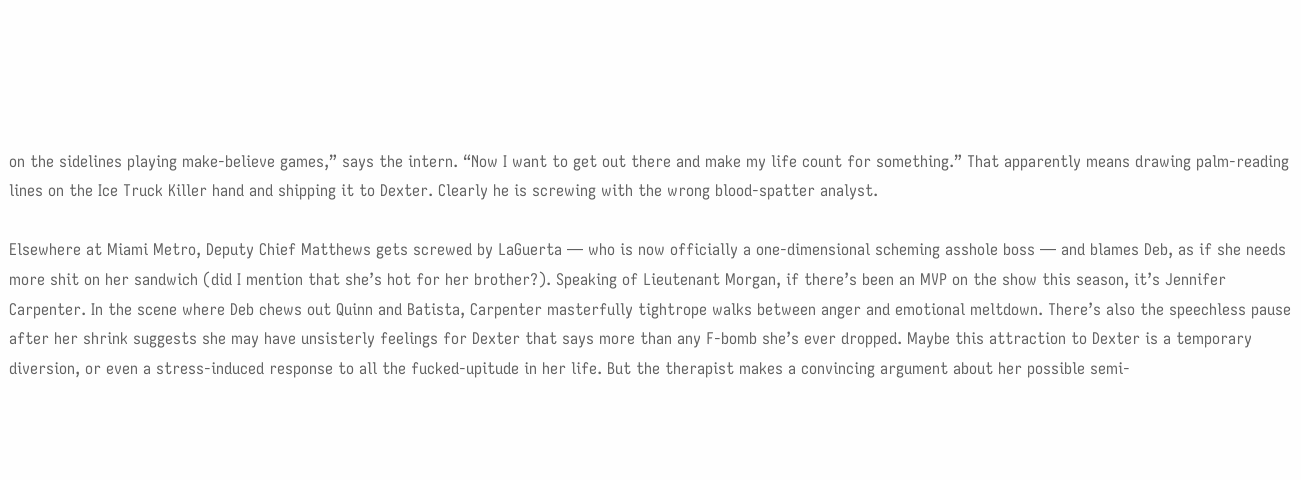on the sidelines playing make-believe games,” says the intern. “Now I want to get out there and make my life count for something.” That apparently means drawing palm-reading lines on the Ice Truck Killer hand and shipping it to Dexter. Clearly he is screwing with the wrong blood-spatter analyst.

Elsewhere at Miami Metro, Deputy Chief Matthews gets screwed by LaGuerta — who is now officially a one-dimensional scheming asshole boss — and blames Deb, as if she needs more shit on her sandwich (did I mention that she’s hot for her brother?). Speaking of Lieutenant Morgan, if there’s been an MVP on the show this season, it’s Jennifer Carpenter. In the scene where Deb chews out Quinn and Batista, Carpenter masterfully tightrope walks between anger and emotional meltdown. There’s also the speechless pause after her shrink suggests she may have unsisterly feelings for Dexter that says more than any F-bomb she’s ever dropped. Maybe this attraction to Dexter is a temporary diversion, or even a stress-induced response to all the fucked-upitude in her life. But the therapist makes a convincing argument about her possible semi-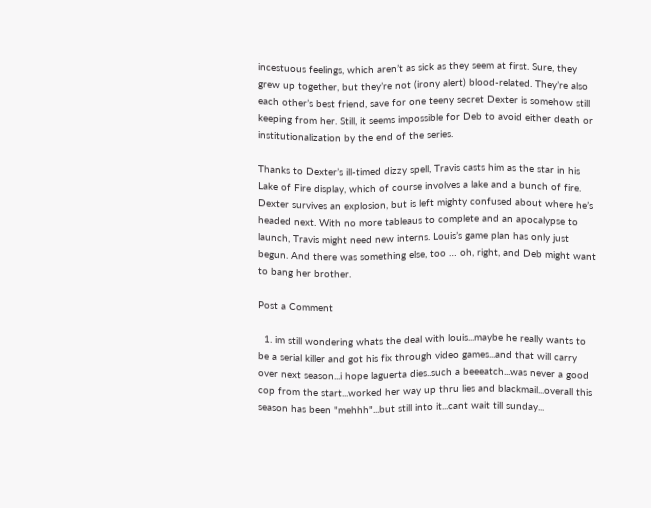incestuous feelings, which aren’t as sick as they seem at first. Sure, they grew up together, but they’re not (irony alert) blood-related. They’re also each other’s best friend, save for one teeny secret Dexter is somehow still keeping from her. Still, it seems impossible for Deb to avoid either death or institutionalization by the end of the series.

Thanks to Dexter’s ill-timed dizzy spell, Travis casts him as the star in his Lake of Fire display, which of course involves a lake and a bunch of fire. Dexter survives an explosion, but is left mighty confused about where he’s headed next. With no more tableaus to complete and an apocalypse to launch, Travis might need new interns. Louis’s game plan has only just begun. And there was something else, too … oh, right, and Deb might want to bang her brother.

Post a Comment

  1. im still wondering whats the deal with louis...maybe he really wants to be a serial killer and got his fix through video games...and that will carry over next season...i hope laguerta dies..such a beeeatch...was never a good cop from the start...worked her way up thru lies and blackmail...overall this season has been "mehhh"...but still into it...cant wait till sunday...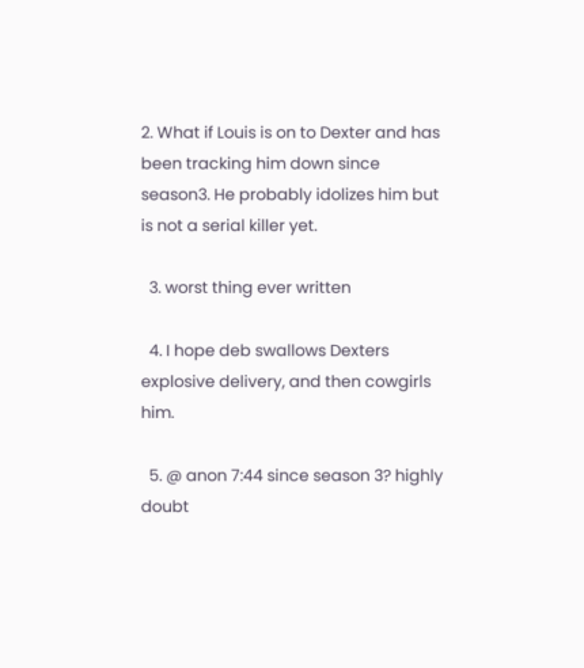2. What if Louis is on to Dexter and has been tracking him down since season3. He probably idolizes him but is not a serial killer yet.

  3. worst thing ever written

  4. I hope deb swallows Dexters explosive delivery, and then cowgirls him.

  5. @ anon 7:44 since season 3? highly doubt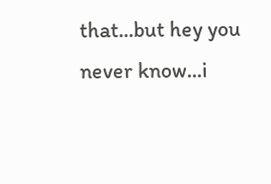that...but hey you never know...i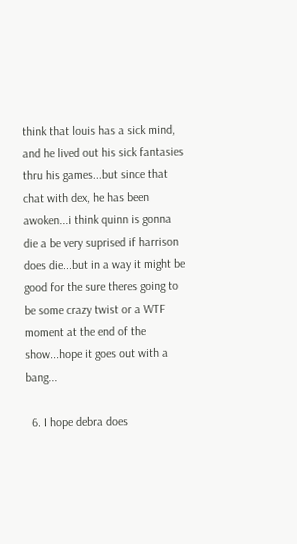think that louis has a sick mind, and he lived out his sick fantasies thru his games...but since that chat with dex, he has been awoken...i think quinn is gonna die a be very suprised if harrison does die...but in a way it might be good for the sure theres going to be some crazy twist or a WTF moment at the end of the show...hope it goes out with a bang...

  6. I hope debra does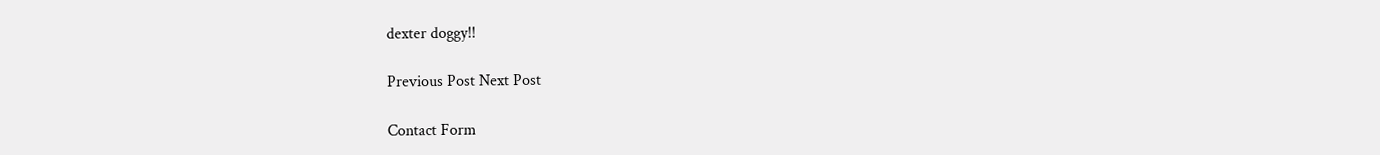dexter doggy!!

Previous Post Next Post

Contact Form